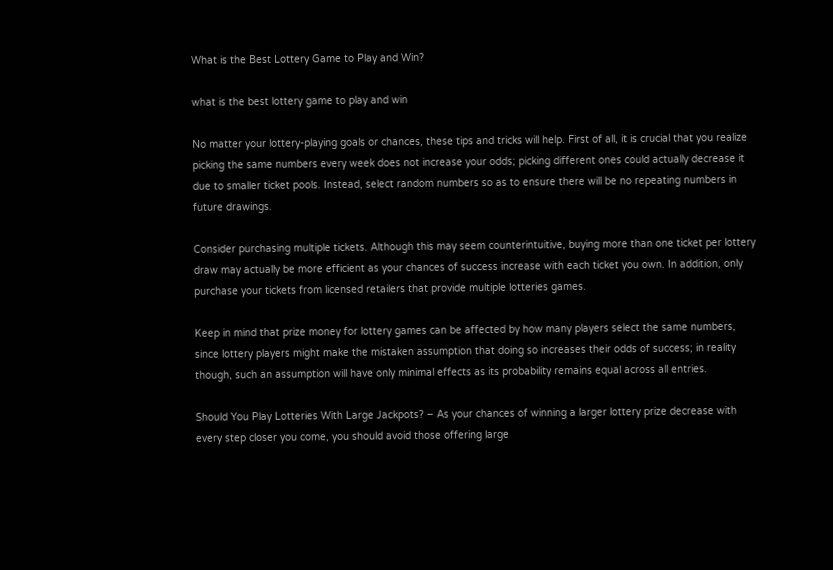What is the Best Lottery Game to Play and Win?

what is the best lottery game to play and win

No matter your lottery-playing goals or chances, these tips and tricks will help. First of all, it is crucial that you realize picking the same numbers every week does not increase your odds; picking different ones could actually decrease it due to smaller ticket pools. Instead, select random numbers so as to ensure there will be no repeating numbers in future drawings.

Consider purchasing multiple tickets. Although this may seem counterintuitive, buying more than one ticket per lottery draw may actually be more efficient as your chances of success increase with each ticket you own. In addition, only purchase your tickets from licensed retailers that provide multiple lotteries games.

Keep in mind that prize money for lottery games can be affected by how many players select the same numbers, since lottery players might make the mistaken assumption that doing so increases their odds of success; in reality though, such an assumption will have only minimal effects as its probability remains equal across all entries.

Should You Play Lotteries With Large Jackpots? – As your chances of winning a larger lottery prize decrease with every step closer you come, you should avoid those offering large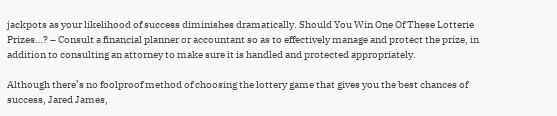jackpots as your likelihood of success diminishes dramatically. Should You Win One Of These Lotterie Prizes…? – Consult a financial planner or accountant so as to effectively manage and protect the prize, in addition to consulting an attorney to make sure it is handled and protected appropriately.

Although there’s no foolproof method of choosing the lottery game that gives you the best chances of success, Jared James,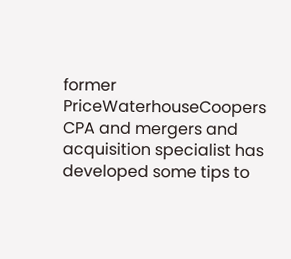former PriceWaterhouseCoopers CPA and mergers and acquisition specialist has developed some tips to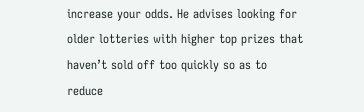increase your odds. He advises looking for older lotteries with higher top prizes that haven’t sold off too quickly so as to reduce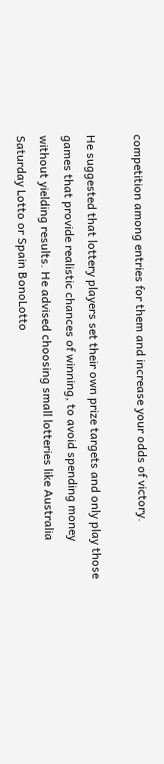competition among entries for them and increase your odds of victory.

He suggested that lottery players set their own prize targets and only play those games that provide realistic chances of winning, to avoid spending money without yielding results. He advised choosing small lotteries like Australia Saturday Lotto or Spain BonoLotto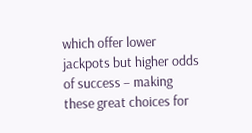which offer lower jackpots but higher odds of success – making these great choices for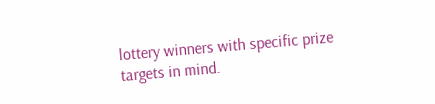lottery winners with specific prize targets in mind.